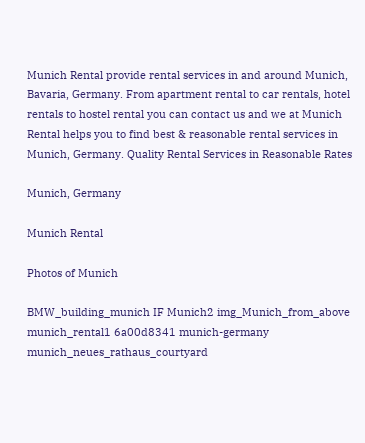Munich Rental provide rental services in and around Munich, Bavaria, Germany. From apartment rental to car rentals, hotel rentals to hostel rental you can contact us and we at Munich Rental helps you to find best & reasonable rental services in Munich, Germany. Quality Rental Services in Reasonable Rates

Munich, Germany

Munich Rental

Photos of Munich

BMW_building_munich IF Munich2 img_Munich_from_above munich_rental1 6a00d8341 munich-germany munich_neues_rathaus_courtyard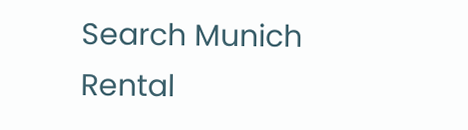Search Munich Rental